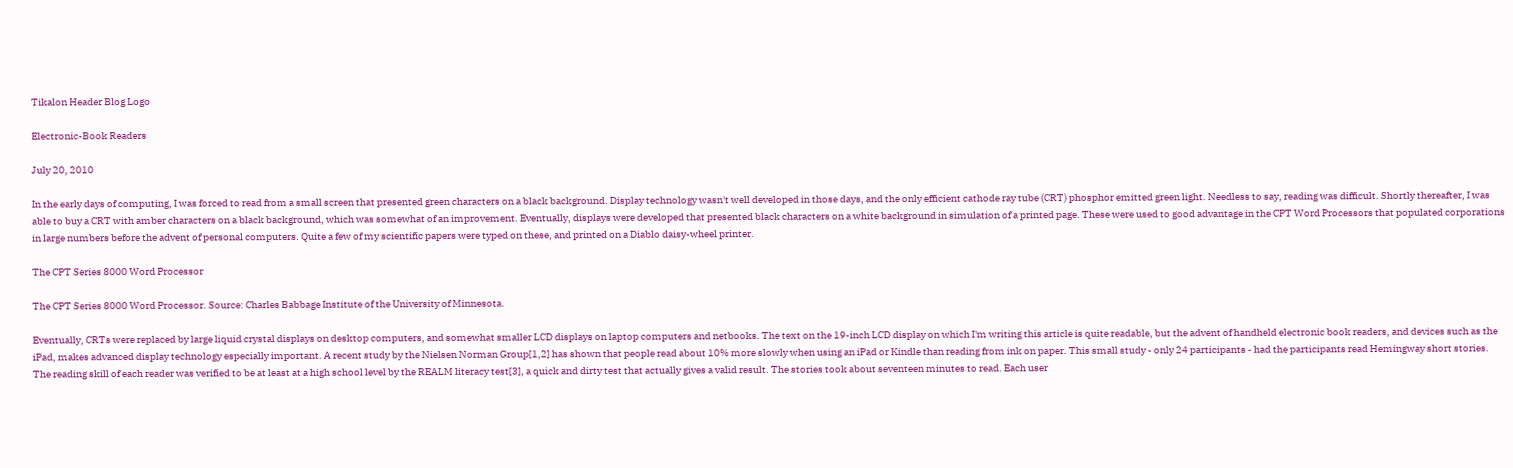Tikalon Header Blog Logo

Electronic-Book Readers

July 20, 2010

In the early days of computing, I was forced to read from a small screen that presented green characters on a black background. Display technology wasn't well developed in those days, and the only efficient cathode ray tube (CRT) phosphor emitted green light. Needless to say, reading was difficult. Shortly thereafter, I was able to buy a CRT with amber characters on a black background, which was somewhat of an improvement. Eventually, displays were developed that presented black characters on a white background in simulation of a printed page. These were used to good advantage in the CPT Word Processors that populated corporations in large numbers before the advent of personal computers. Quite a few of my scientific papers were typed on these, and printed on a Diablo daisy-wheel printer.

The CPT Series 8000 Word Processor

The CPT Series 8000 Word Processor. Source: Charles Babbage Institute of the University of Minnesota.

Eventually, CRTs were replaced by large liquid crystal displays on desktop computers, and somewhat smaller LCD displays on laptop computers and netbooks. The text on the 19-inch LCD display on which I'm writing this article is quite readable, but the advent of handheld electronic book readers, and devices such as the iPad, makes advanced display technology especially important. A recent study by the Nielsen Norman Group[1,2] has shown that people read about 10% more slowly when using an iPad or Kindle than reading from ink on paper. This small study - only 24 participants - had the participants read Hemingway short stories. The reading skill of each reader was verified to be at least at a high school level by the REALM literacy test[3], a quick and dirty test that actually gives a valid result. The stories took about seventeen minutes to read. Each user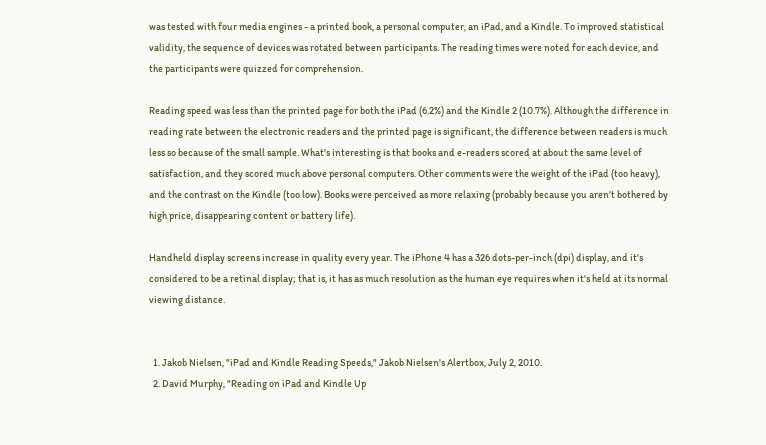was tested with four media engines - a printed book, a personal computer, an iPad, and a Kindle. To improved statistical validity, the sequence of devices was rotated between participants. The reading times were noted for each device, and the participants were quizzed for comprehension.

Reading speed was less than the printed page for both the iPad (6.2%) and the Kindle 2 (10.7%). Although the difference in reading rate between the electronic readers and the printed page is significant, the difference between readers is much less so because of the small sample. What's interesting is that books and e-readers scored at about the same level of satisfaction, and they scored much above personal computers. Other comments were the weight of the iPad (too heavy), and the contrast on the Kindle (too low). Books were perceived as more relaxing (probably because you aren't bothered by high price, disappearing content or battery life).

Handheld display screens increase in quality every year. The iPhone 4 has a 326 dots-per-inch (dpi) display, and it's considered to be a retinal display; that is, it has as much resolution as the human eye requires when it's held at its normal viewing distance.


  1. Jakob Nielsen, "iPad and Kindle Reading Speeds," Jakob Nielsen's Alertbox, July 2, 2010.
  2. David Murphy, "Reading on iPad and Kindle Up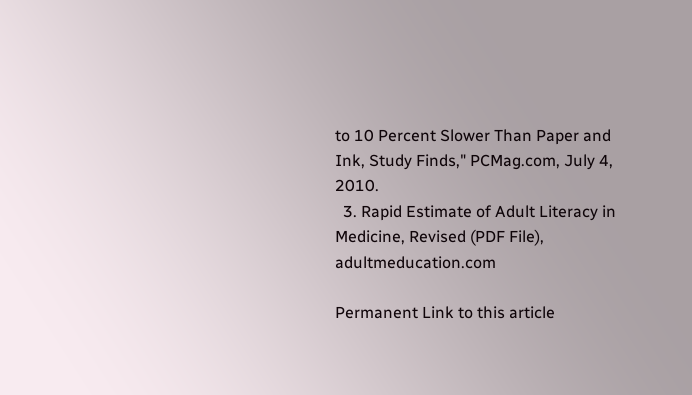to 10 Percent Slower Than Paper and Ink, Study Finds," PCMag.com, July 4, 2010.
  3. Rapid Estimate of Adult Literacy in Medicine, Revised (PDF File), adultmeducation.com

Permanent Link to this article